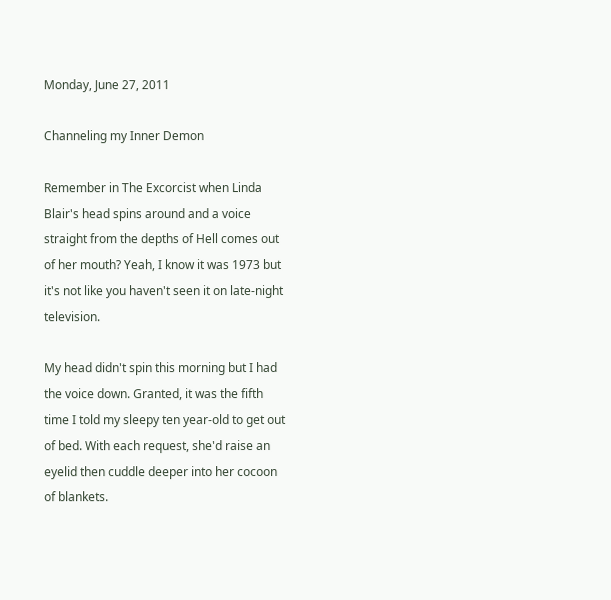Monday, June 27, 2011

Channeling my Inner Demon

Remember in The Excorcist when Linda Blair's head spins around and a voice straight from the depths of Hell comes out of her mouth? Yeah, I know it was 1973 but it's not like you haven't seen it on late-night television.

My head didn't spin this morning but I had the voice down. Granted, it was the fifth time I told my sleepy ten year-old to get out of bed. With each request, she'd raise an eyelid then cuddle deeper into her cocoon of blankets.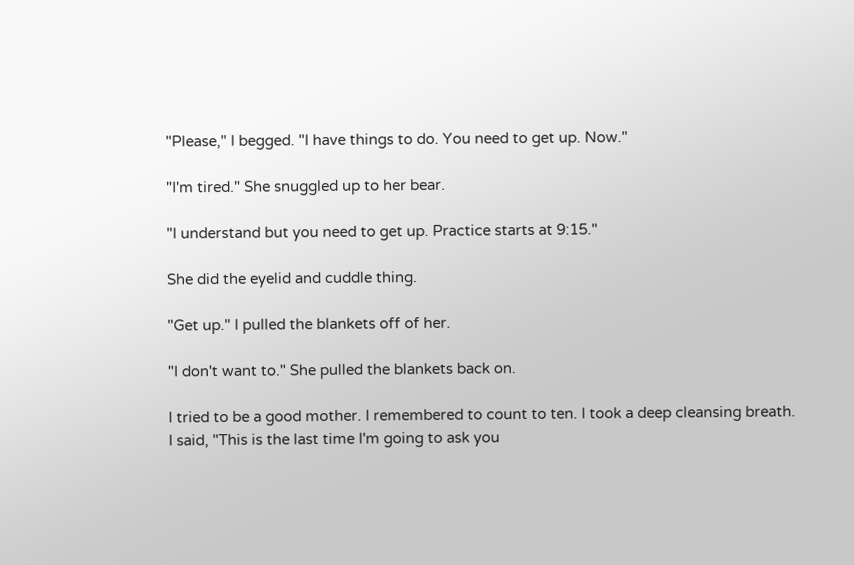"Please," I begged. "I have things to do. You need to get up. Now."

"I'm tired." She snuggled up to her bear.

"I understand but you need to get up. Practice starts at 9:15."

She did the eyelid and cuddle thing.

"Get up." I pulled the blankets off of her.

"I don't want to." She pulled the blankets back on.

I tried to be a good mother. I remembered to count to ten. I took a deep cleansing breath. I said, "This is the last time I'm going to ask you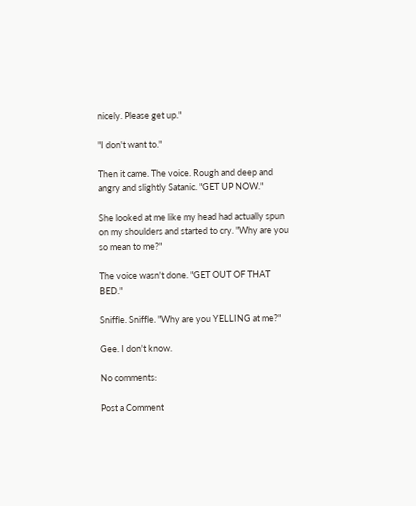nicely. Please get up."

"I don't want to."

Then it came. The voice. Rough and deep and angry and slightly Satanic. "GET UP NOW."

She looked at me like my head had actually spun on my shoulders and started to cry. "Why are you so mean to me?"

The voice wasn't done. "GET OUT OF THAT BED."

Sniffle. Sniffle. "Why are you YELLING at me?"

Gee. I don't know.

No comments:

Post a Comment